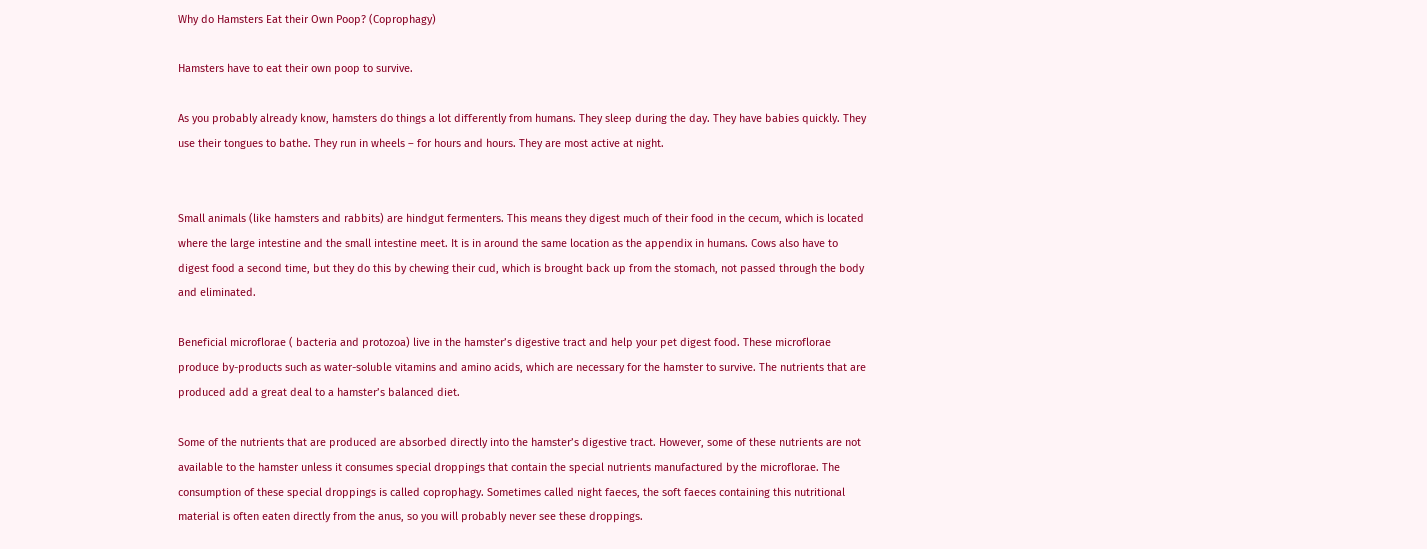Why do Hamsters Eat their Own Poop? (Coprophagy)

Hamsters have to eat their own poop to survive.

As you probably already know, hamsters do things a lot differently from humans. They sleep during the day. They have babies quickly. They use their tongues to bathe. They run in wheels – for hours and hours. They are most active at night.


Small animals (like hamsters and rabbits) are hindgut fermenters. This means they digest much of their food in the cecum, which is located where the large intestine and the small intestine meet. It is in around the same location as the appendix in humans. Cows also have to digest food a second time, but they do this by chewing their cud, which is brought back up from the stomach, not passed through the body and eliminated.

Beneficial microflorae ( bacteria and protozoa) live in the hamster’s digestive tract and help your pet digest food. These microflorae produce by-products such as water-soluble vitamins and amino acids, which are necessary for the hamster to survive. The nutrients that are produced add a great deal to a hamster’s balanced diet.

Some of the nutrients that are produced are absorbed directly into the hamster’s digestive tract. However, some of these nutrients are not available to the hamster unless it consumes special droppings that contain the special nutrients manufactured by the microflorae. The consumption of these special droppings is called coprophagy. Sometimes called night faeces, the soft faeces containing this nutritional material is often eaten directly from the anus, so you will probably never see these droppings.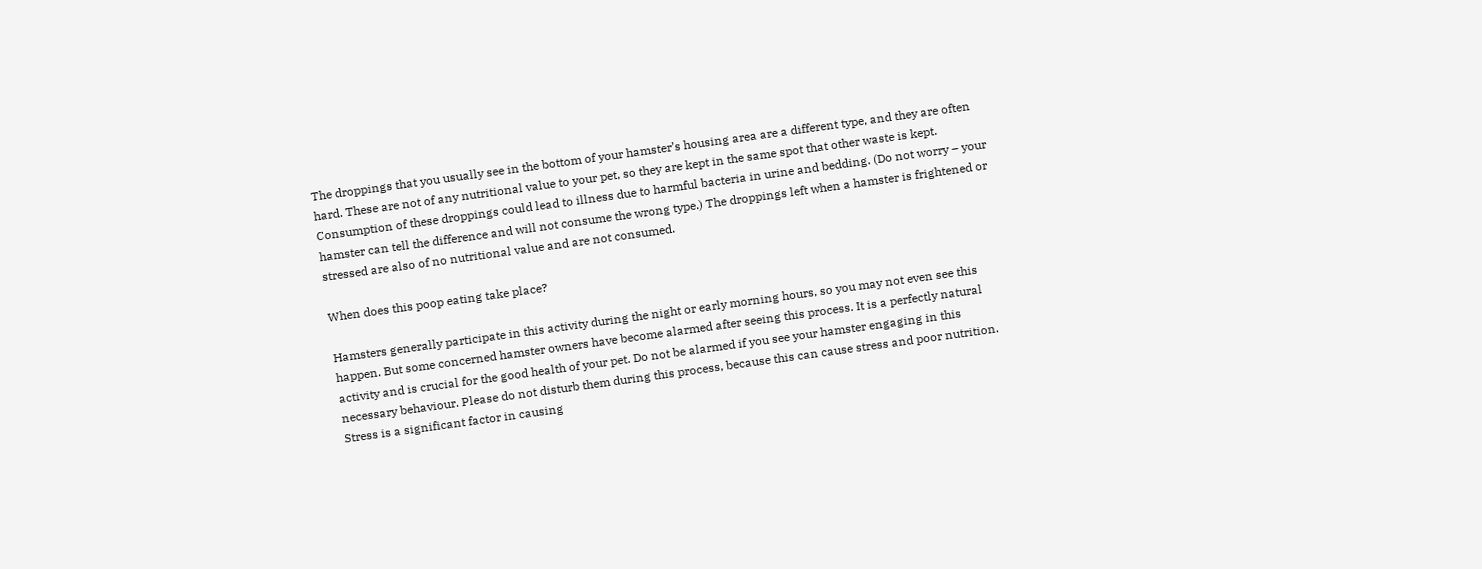The droppings that you usually see in the bottom of your hamster’s housing area are a different type, and they are often hard. These are not of any nutritional value to your pet, so they are kept in the same spot that other waste is kept. Consumption of these droppings could lead to illness due to harmful bacteria in urine and bedding. (Do not worry – your hamster can tell the difference and will not consume the wrong type.) The droppings left when a hamster is frightened or stressed are also of no nutritional value and are not consumed.

When does this poop eating take place?

Hamsters generally participate in this activity during the night or early morning hours, so you may not even see this happen. But some concerned hamster owners have become alarmed after seeing this process. It is a perfectly natural activity and is crucial for the good health of your pet. Do not be alarmed if you see your hamster engaging in this necessary behaviour. Please do not disturb them during this process, because this can cause stress and poor nutrition. Stress is a significant factor in causing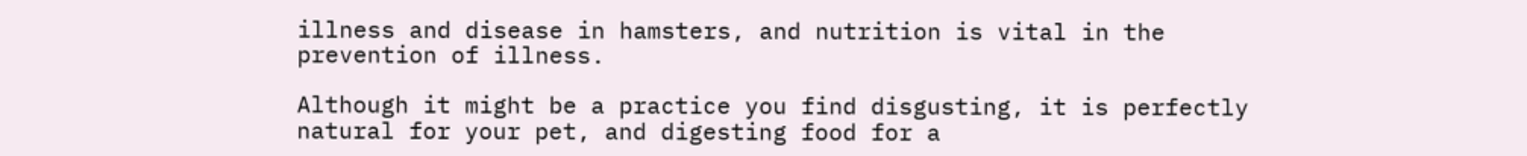illness and disease in hamsters, and nutrition is vital in the prevention of illness.

Although it might be a practice you find disgusting, it is perfectly natural for your pet, and digesting food for a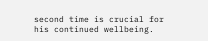second time is crucial for his continued wellbeing.